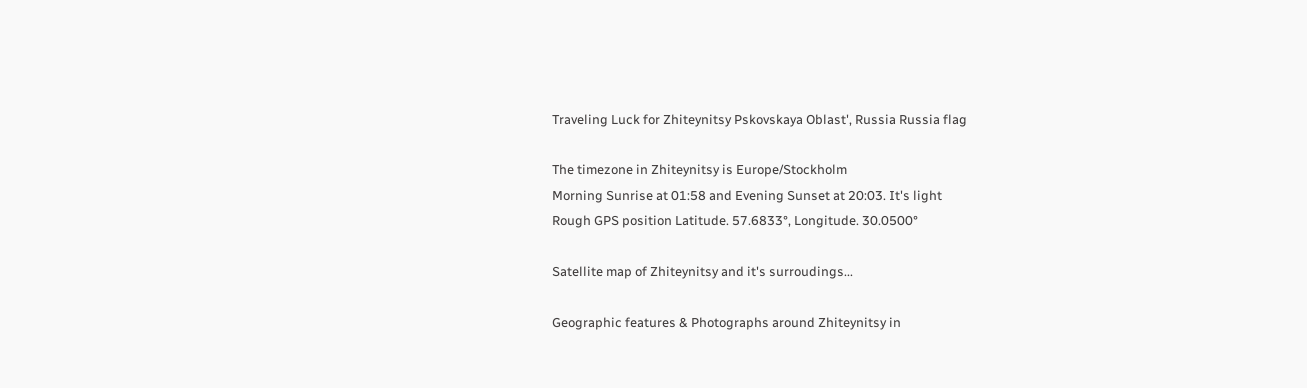Traveling Luck for Zhiteynitsy Pskovskaya Oblast', Russia Russia flag

The timezone in Zhiteynitsy is Europe/Stockholm
Morning Sunrise at 01:58 and Evening Sunset at 20:03. It's light
Rough GPS position Latitude. 57.6833°, Longitude. 30.0500°

Satellite map of Zhiteynitsy and it's surroudings...

Geographic features & Photographs around Zhiteynitsy in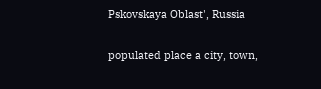Pskovskaya Oblast', Russia

populated place a city, town,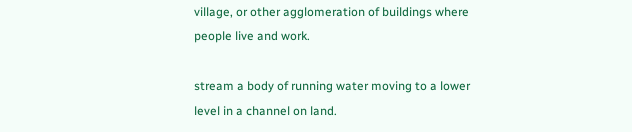village, or other agglomeration of buildings where people live and work.

stream a body of running water moving to a lower level in a channel on land.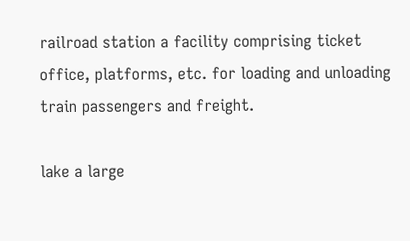railroad station a facility comprising ticket office, platforms, etc. for loading and unloading train passengers and freight.

lake a large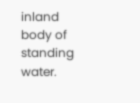inland body of standing water.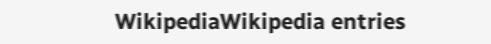WikipediaWikipedia entries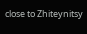close to Zhiteynitsy